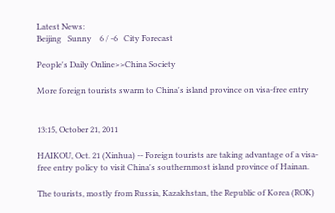Latest News:
Beijing   Sunny    6 / -6   City Forecast

People's Daily Online>>China Society

More foreign tourists swarm to China's island province on visa-free entry


13:15, October 21, 2011

HAIKOU, Oct. 21 (Xinhua) -- Foreign tourists are taking advantage of a visa-free entry policy to visit China's southernmost island province of Hainan.

The tourists, mostly from Russia, Kazakhstan, the Republic of Korea (ROK)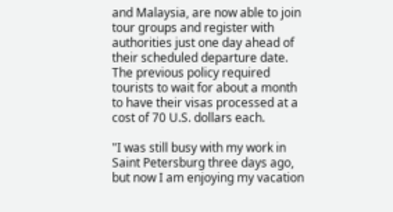and Malaysia, are now able to join tour groups and register with authorities just one day ahead of their scheduled departure date. The previous policy required tourists to wait for about a month to have their visas processed at a cost of 70 U.S. dollars each.

"I was still busy with my work in Saint Petersburg three days ago, but now I am enjoying my vacation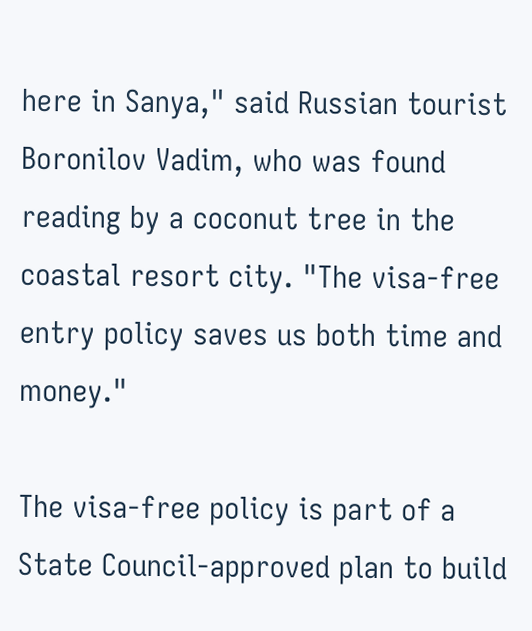here in Sanya," said Russian tourist Boronilov Vadim, who was found reading by a coconut tree in the coastal resort city. "The visa-free entry policy saves us both time and money."

The visa-free policy is part of a State Council-approved plan to build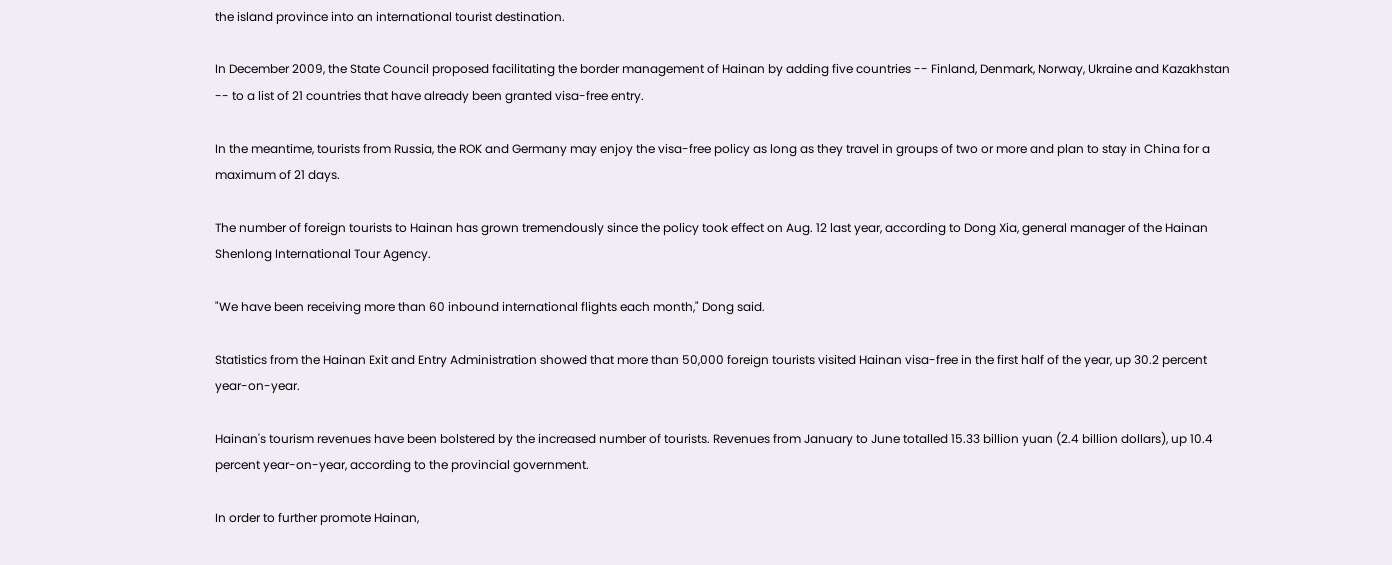the island province into an international tourist destination.

In December 2009, the State Council proposed facilitating the border management of Hainan by adding five countries -- Finland, Denmark, Norway, Ukraine and Kazakhstan -- to a list of 21 countries that have already been granted visa-free entry.

In the meantime, tourists from Russia, the ROK and Germany may enjoy the visa-free policy as long as they travel in groups of two or more and plan to stay in China for a maximum of 21 days.

The number of foreign tourists to Hainan has grown tremendously since the policy took effect on Aug. 12 last year, according to Dong Xia, general manager of the Hainan Shenlong International Tour Agency.

"We have been receiving more than 60 inbound international flights each month," Dong said.

Statistics from the Hainan Exit and Entry Administration showed that more than 50,000 foreign tourists visited Hainan visa-free in the first half of the year, up 30.2 percent year-on-year.

Hainan's tourism revenues have been bolstered by the increased number of tourists. Revenues from January to June totalled 15.33 billion yuan (2.4 billion dollars), up 10.4 percent year-on-year, according to the provincial government.

In order to further promote Hainan,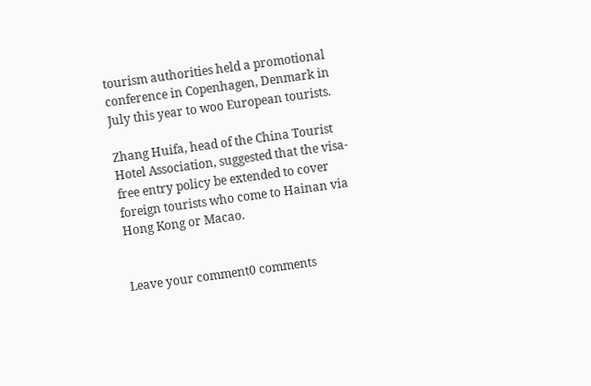tourism authorities held a promotional conference in Copenhagen, Denmark in July this year to woo European tourists.

Zhang Huifa, head of the China Tourist Hotel Association, suggested that the visa-free entry policy be extended to cover foreign tourists who come to Hainan via Hong Kong or Macao.


Leave your comment0 comments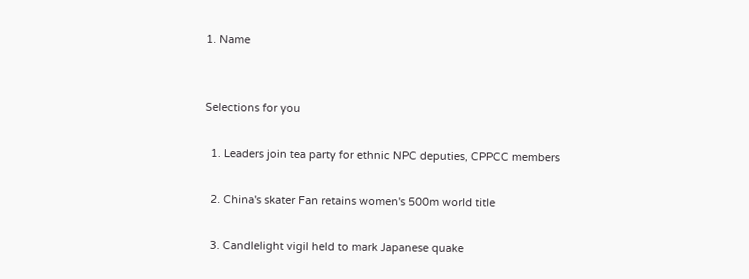1. Name


Selections for you

  1. Leaders join tea party for ethnic NPC deputies, CPPCC members

  2. China's skater Fan retains women's 500m world title

  3. Candlelight vigil held to mark Japanese quake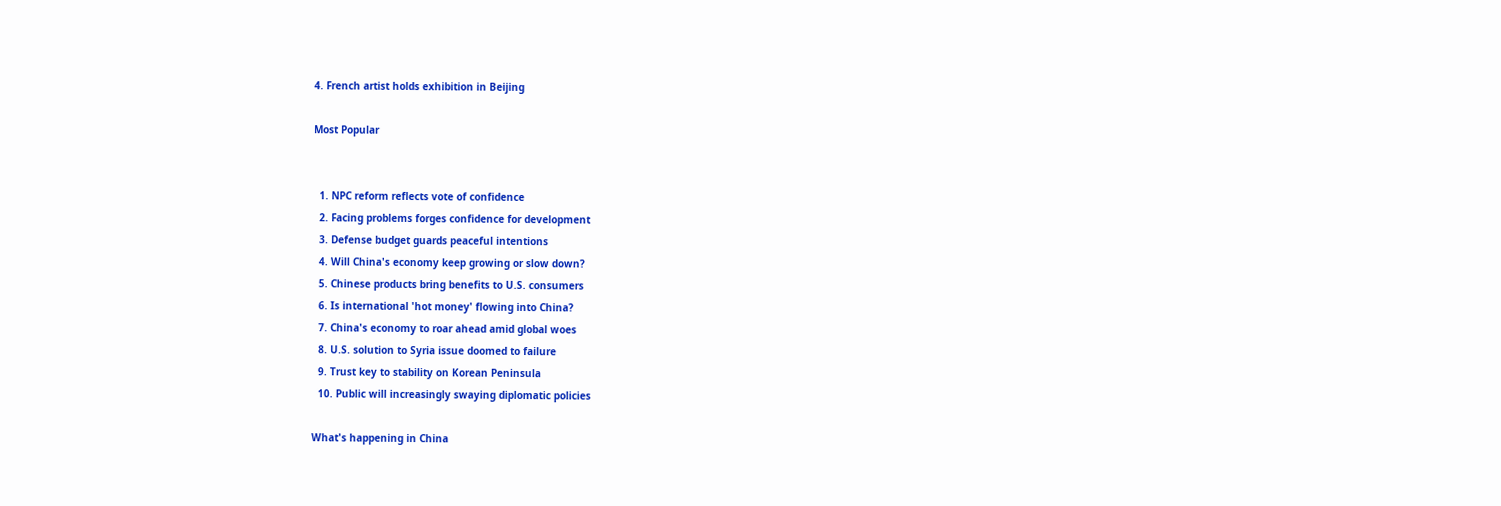4. French artist holds exhibition in Beijing

Most Popular


  1. NPC reform reflects vote of confidence
  2. Facing problems forges confidence for development
  3. Defense budget guards peaceful intentions
  4. Will China's economy keep growing or slow down?
  5. Chinese products bring benefits to U.S. consumers
  6. Is international 'hot money' flowing into China?
  7. China's economy to roar ahead amid global woes
  8. U.S. solution to Syria issue doomed to failure
  9. Trust key to stability on Korean Peninsula
  10. Public will increasingly swaying diplomatic policies

What's happening in China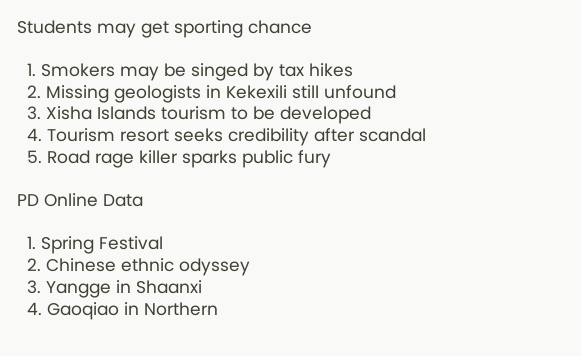Students may get sporting chance

  1. Smokers may be singed by tax hikes
  2. Missing geologists in Kekexili still unfound
  3. Xisha Islands tourism to be developed
  4. Tourism resort seeks credibility after scandal
  5. Road rage killer sparks public fury

PD Online Data

  1. Spring Festival
  2. Chinese ethnic odyssey
  3. Yangge in Shaanxi
  4. Gaoqiao in Northern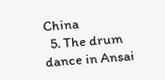China
  5. The drum dance in Ansai